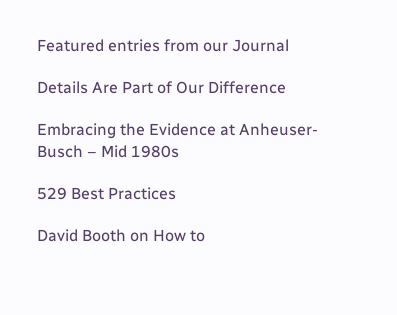Featured entries from our Journal

Details Are Part of Our Difference

Embracing the Evidence at Anheuser-Busch – Mid 1980s

529 Best Practices

David Booth on How to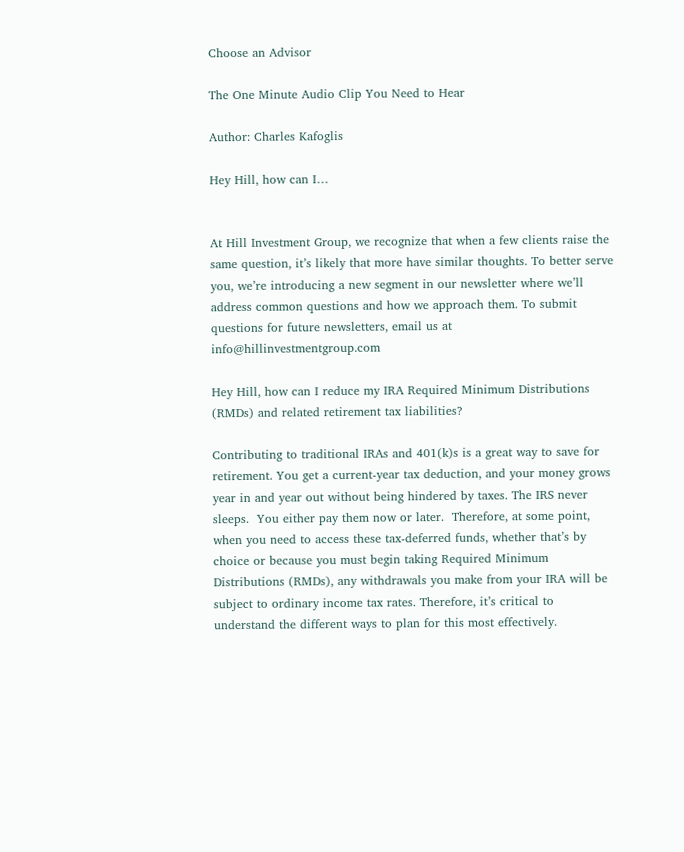Choose an Advisor

The One Minute Audio Clip You Need to Hear

Author: Charles Kafoglis

Hey Hill, how can I…


At Hill Investment Group, we recognize that when a few clients raise the same question, it’s likely that more have similar thoughts. To better serve you, we’re introducing a new segment in our newsletter where we’ll address common questions and how we approach them. To submit questions for future newsletters, email us at info@hillinvestmentgroup.com

Hey Hill, how can I reduce my IRA Required Minimum Distributions (RMDs) and related retirement tax liabilities?

Contributing to traditional IRAs and 401(k)s is a great way to save for retirement. You get a current-year tax deduction, and your money grows year in and year out without being hindered by taxes. The IRS never sleeps.  You either pay them now or later.  Therefore, at some point, when you need to access these tax-deferred funds, whether that’s by choice or because you must begin taking Required Minimum Distributions (RMDs), any withdrawals you make from your IRA will be subject to ordinary income tax rates. Therefore, it’s critical to understand the different ways to plan for this most effectively.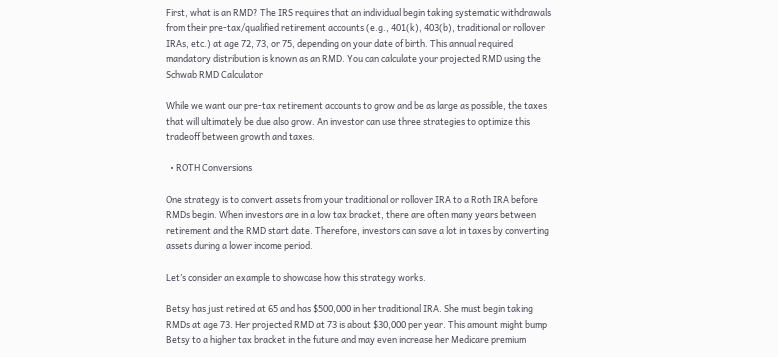First, what is an RMD? The IRS requires that an individual begin taking systematic withdrawals from their pre-tax/qualified retirement accounts (e.g., 401(k), 403(b), traditional or rollover IRAs, etc.) at age 72, 73, or 75, depending on your date of birth. This annual required mandatory distribution is known as an RMD. You can calculate your projected RMD using the Schwab RMD Calculator

While we want our pre-tax retirement accounts to grow and be as large as possible, the taxes that will ultimately be due also grow. An investor can use three strategies to optimize this tradeoff between growth and taxes.

  • ROTH Conversions

One strategy is to convert assets from your traditional or rollover IRA to a Roth IRA before RMDs begin. When investors are in a low tax bracket, there are often many years between retirement and the RMD start date. Therefore, investors can save a lot in taxes by converting assets during a lower income period.

Let’s consider an example to showcase how this strategy works.

Betsy has just retired at 65 and has $500,000 in her traditional IRA. She must begin taking RMDs at age 73. Her projected RMD at 73 is about $30,000 per year. This amount might bump Betsy to a higher tax bracket in the future and may even increase her Medicare premium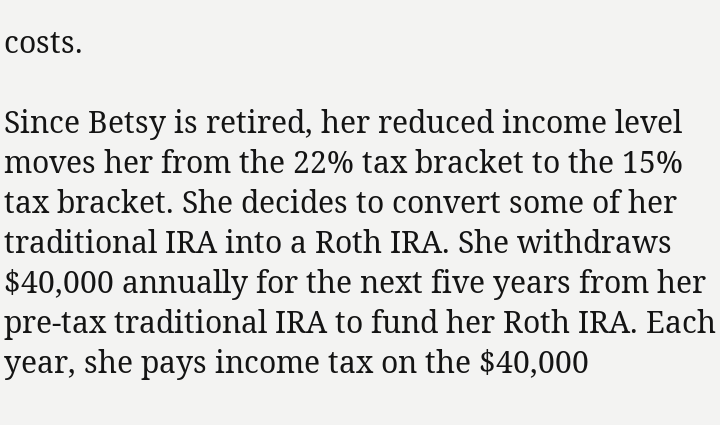costs.

Since Betsy is retired, her reduced income level moves her from the 22% tax bracket to the 15% tax bracket. She decides to convert some of her traditional IRA into a Roth IRA. She withdraws $40,000 annually for the next five years from her pre-tax traditional IRA to fund her Roth IRA. Each year, she pays income tax on the $40,000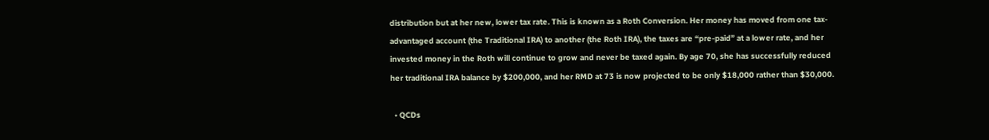distribution but at her new, lower tax rate. This is known as a Roth Conversion. Her money has moved from one tax-advantaged account (the Traditional IRA) to another (the Roth IRA), the taxes are “pre-paid” at a lower rate, and her invested money in the Roth will continue to grow and never be taxed again. By age 70, she has successfully reduced her traditional IRA balance by $200,000, and her RMD at 73 is now projected to be only $18,000 rather than $30,000.

  • QCDs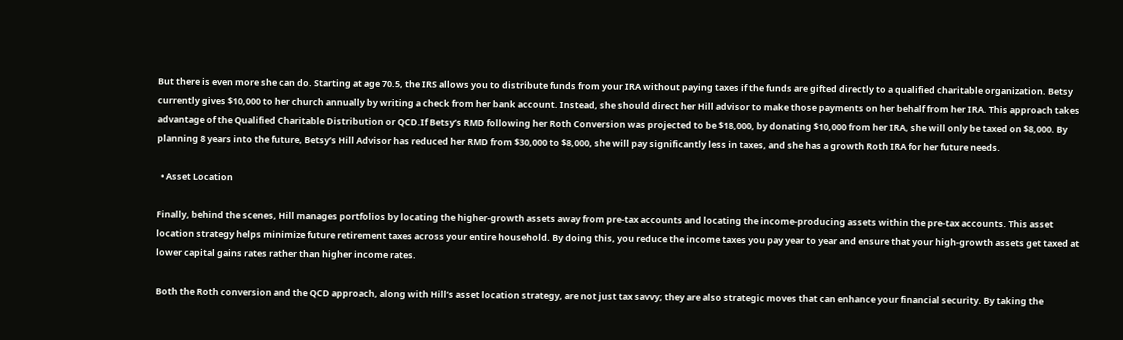But there is even more she can do. Starting at age 70.5, the IRS allows you to distribute funds from your IRA without paying taxes if the funds are gifted directly to a qualified charitable organization. Betsy currently gives $10,000 to her church annually by writing a check from her bank account. Instead, she should direct her Hill advisor to make those payments on her behalf from her IRA. This approach takes advantage of the Qualified Charitable Distribution or QCD.If Betsy’s RMD following her Roth Conversion was projected to be $18,000, by donating $10,000 from her IRA, she will only be taxed on $8,000. By planning 8 years into the future, Betsy’s Hill Advisor has reduced her RMD from $30,000 to $8,000, she will pay significantly less in taxes, and she has a growth Roth IRA for her future needs.

  • Asset Location

Finally, behind the scenes, Hill manages portfolios by locating the higher-growth assets away from pre-tax accounts and locating the income-producing assets within the pre-tax accounts. This asset location strategy helps minimize future retirement taxes across your entire household. By doing this, you reduce the income taxes you pay year to year and ensure that your high-growth assets get taxed at lower capital gains rates rather than higher income rates.

Both the Roth conversion and the QCD approach, along with Hill’s asset location strategy, are not just tax savvy; they are also strategic moves that can enhance your financial security. By taking the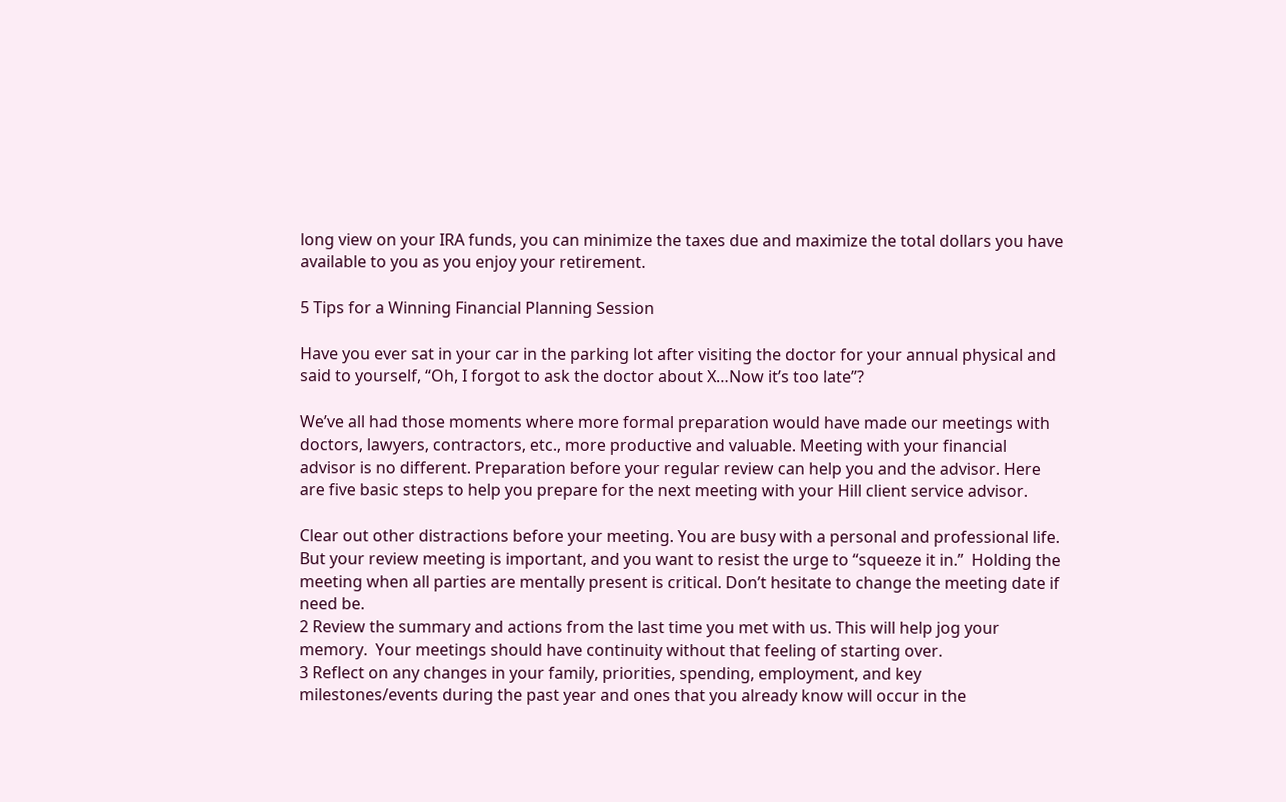long view on your IRA funds, you can minimize the taxes due and maximize the total dollars you have available to you as you enjoy your retirement.

5 Tips for a Winning Financial Planning Session

Have you ever sat in your car in the parking lot after visiting the doctor for your annual physical and said to yourself, “Oh, I forgot to ask the doctor about X…Now it’s too late”?

We’ve all had those moments where more formal preparation would have made our meetings with doctors, lawyers, contractors, etc., more productive and valuable. Meeting with your financial advisor is no different. Preparation before your regular review can help you and the advisor. Here are five basic steps to help you prepare for the next meeting with your Hill client service advisor.

Clear out other distractions before your meeting. You are busy with a personal and professional life.  But your review meeting is important, and you want to resist the urge to “squeeze it in.”  Holding the meeting when all parties are mentally present is critical. Don’t hesitate to change the meeting date if need be.
2 Review the summary and actions from the last time you met with us. This will help jog your memory.  Your meetings should have continuity without that feeling of starting over.
3 Reflect on any changes in your family, priorities, spending, employment, and key milestones/events during the past year and ones that you already know will occur in the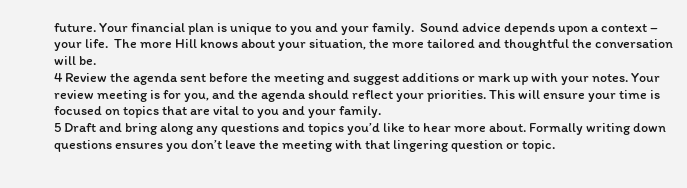future. Your financial plan is unique to you and your family.  Sound advice depends upon a context – your life.  The more Hill knows about your situation, the more tailored and thoughtful the conversation will be.
4 Review the agenda sent before the meeting and suggest additions or mark up with your notes. Your review meeting is for you, and the agenda should reflect your priorities. This will ensure your time is focused on topics that are vital to you and your family.
5 Draft and bring along any questions and topics you’d like to hear more about. Formally writing down questions ensures you don’t leave the meeting with that lingering question or topic.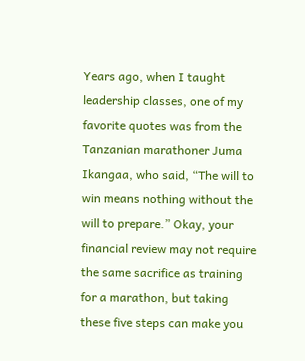Years ago, when I taught leadership classes, one of my favorite quotes was from the Tanzanian marathoner Juma Ikangaa, who said, “The will to win means nothing without the will to prepare.” Okay, your financial review may not require the same sacrifice as training for a marathon, but taking these five steps can make you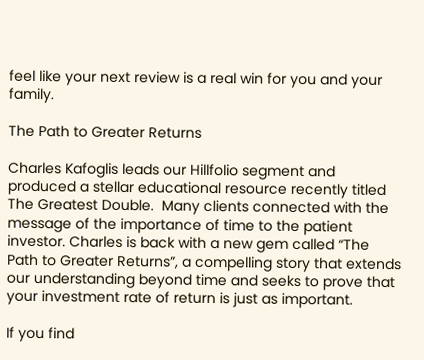feel like your next review is a real win for you and your family.

The Path to Greater Returns

Charles Kafoglis leads our Hillfolio segment and produced a stellar educational resource recently titled The Greatest Double.  Many clients connected with the message of the importance of time to the patient investor. Charles is back with a new gem called “The Path to Greater Returns”, a compelling story that extends our understanding beyond time and seeks to prove that your investment rate of return is just as important.

If you find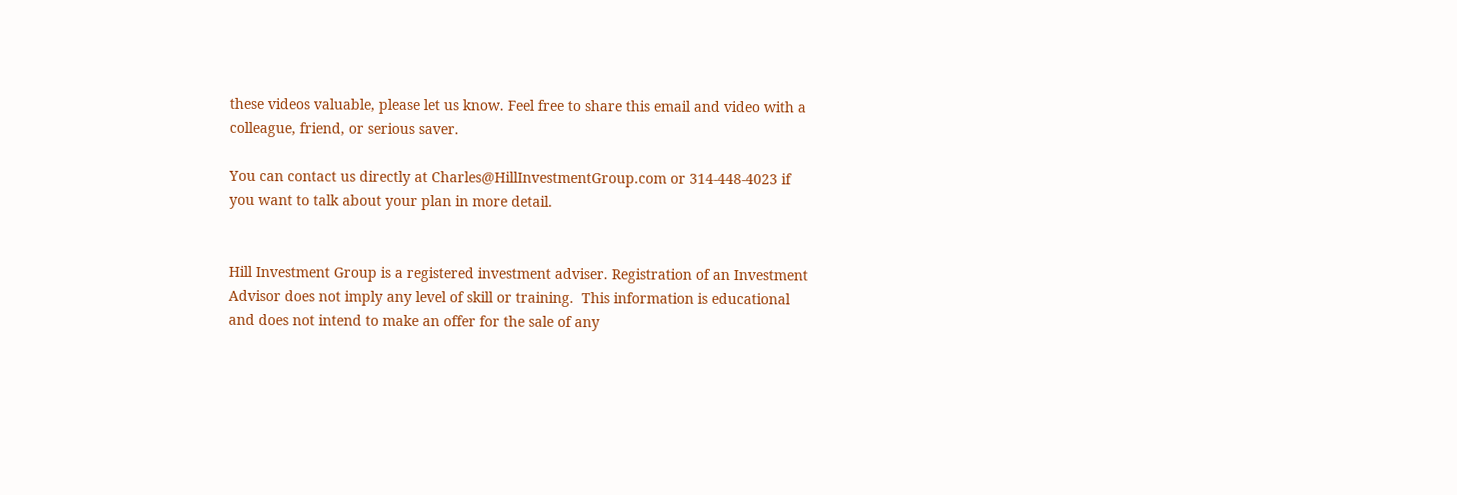these videos valuable, please let us know. Feel free to share this email and video with a colleague, friend, or serious saver.

You can contact us directly at Charles@HillInvestmentGroup.com or 314-448-4023 if you want to talk about your plan in more detail.


Hill Investment Group is a registered investment adviser. Registration of an Investment Advisor does not imply any level of skill or training.  This information is educational and does not intend to make an offer for the sale of any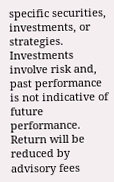specific securities, investments, or strategies.  Investments involve risk and, past performance is not indicative of future performance. Return will be reduced by advisory fees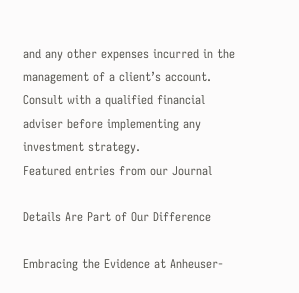and any other expenses incurred in the management of a client’s account. Consult with a qualified financial adviser before implementing any investment strategy.
Featured entries from our Journal

Details Are Part of Our Difference

Embracing the Evidence at Anheuser-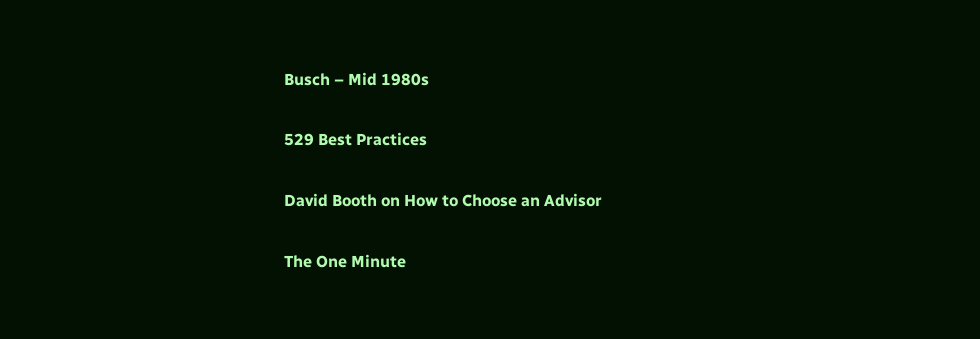Busch – Mid 1980s

529 Best Practices

David Booth on How to Choose an Advisor

The One Minute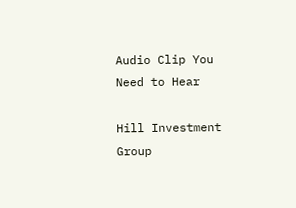Audio Clip You Need to Hear

Hill Investment Group